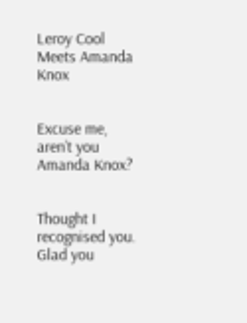Leroy Cool Meets Amanda Knox


Excuse me, aren’t you Amanda Knox?


Thought I recognised you. Glad you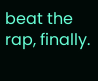beat the rap, finally.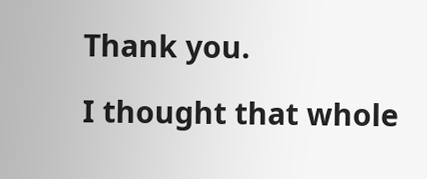Thank you.

I thought that whole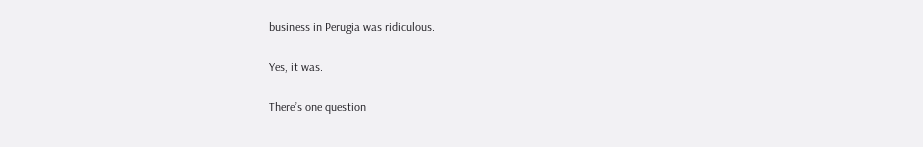business in Perugia was ridiculous.

Yes, it was.

There’s one question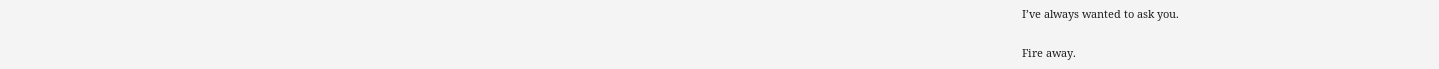I’ve always wanted to ask you.

Fire away.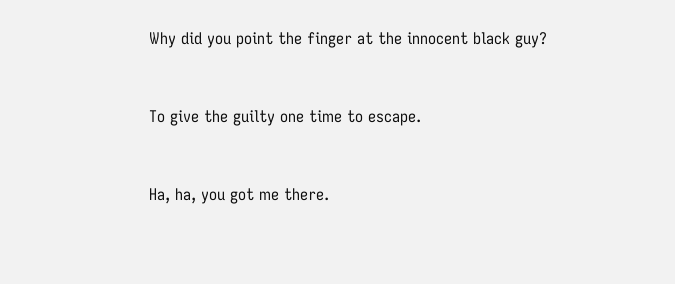Why did you point the finger at the innocent black guy?


To give the guilty one time to escape.


Ha, ha, you got me there.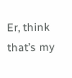Er, think that’s my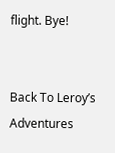flight. Bye!


Back To Leroy’s Adventures